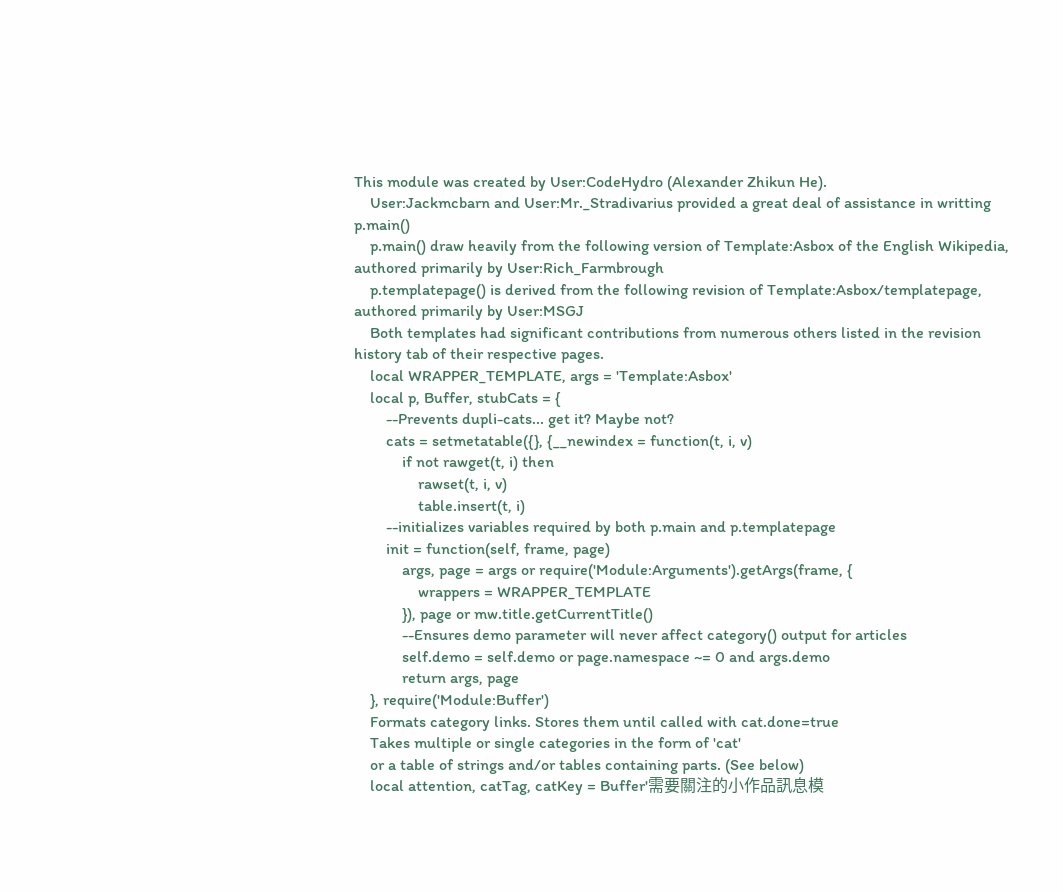This module was created by User:CodeHydro (Alexander Zhikun He).
    User:Jackmcbarn and User:Mr._Stradivarius provided a great deal of assistance in writting p.main()
    p.main() draw heavily from the following version of Template:Asbox of the English Wikipedia, authored primarily by User:Rich_Farmbrough
    p.templatepage() is derived from the following revision of Template:Asbox/templatepage, authored primarily by User:MSGJ
    Both templates had significant contributions from numerous others listed in the revision history tab of their respective pages.
    local WRAPPER_TEMPLATE, args = 'Template:Asbox'
    local p, Buffer, stubCats = {
        --Prevents dupli-cats... get it? Maybe not?
        cats = setmetatable({}, {__newindex = function(t, i, v)
            if not rawget(t, i) then
                rawset(t, i, v)
                table.insert(t, i)
        --initializes variables required by both p.main and p.templatepage
        init = function(self, frame, page)
            args, page = args or require('Module:Arguments').getArgs(frame, {
                wrappers = WRAPPER_TEMPLATE
            }), page or mw.title.getCurrentTitle()
            --Ensures demo parameter will never affect category() output for articles
            self.demo = self.demo or page.namespace ~= 0 and args.demo
            return args, page
    }, require('Module:Buffer')
    Formats category links. Stores them until called with cat.done=true
    Takes multiple or single categories in the form of 'cat'
    or a table of strings and/or tables containing parts. (See below)
    local attention, catTag, catKey = Buffer'需要關注的小作品訊息模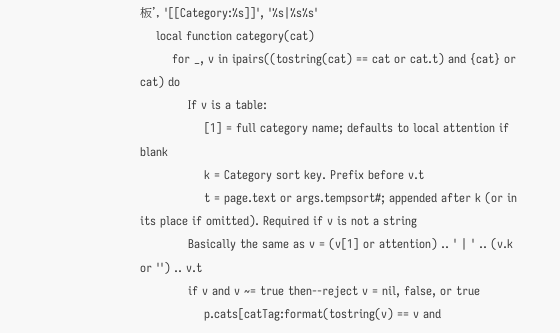板', '[[Category:%s]]', '%s|%s%s'
    local function category(cat)
        for _, v in ipairs((tostring(cat) == cat or cat.t) and {cat} or cat) do
            If v is a table:
                [1] = full category name; defaults to local attention if blank
                k = Category sort key. Prefix before v.t
                t = page.text or args.tempsort#; appended after k (or in its place if omitted). Required if v is not a string
            Basically the same as v = (v[1] or attention) .. ' | ' .. (v.k or '') .. v.t
            if v and v ~= true then--reject v = nil, false, or true
                p.cats[catTag:format(tostring(v) == v and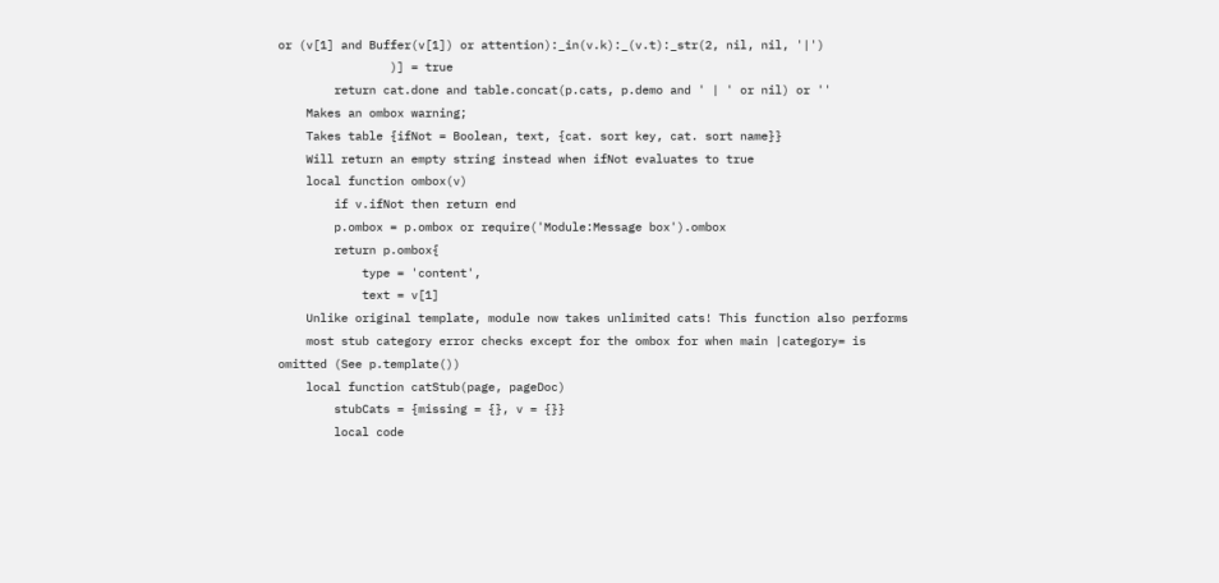or (v[1] and Buffer(v[1]) or attention):_in(v.k):_(v.t):_str(2, nil, nil, '|')
                )] = true
        return cat.done and table.concat(p.cats, p.demo and ' | ' or nil) or ''
    Makes an ombox warning;
    Takes table {ifNot = Boolean, text, {cat. sort key, cat. sort name}}
    Will return an empty string instead when ifNot evaluates to true
    local function ombox(v)
        if v.ifNot then return end
        p.ombox = p.ombox or require('Module:Message box').ombox
        return p.ombox{
            type = 'content',
            text = v[1]
    Unlike original template, module now takes unlimited cats! This function also performs
    most stub category error checks except for the ombox for when main |category= is omitted (See p.template())
    local function catStub(page, pageDoc)
        stubCats = {missing = {}, v = {}}
        local code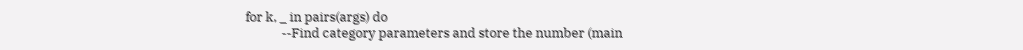for k, _ in pairs(args) do
            --Find category parameters and store the number (main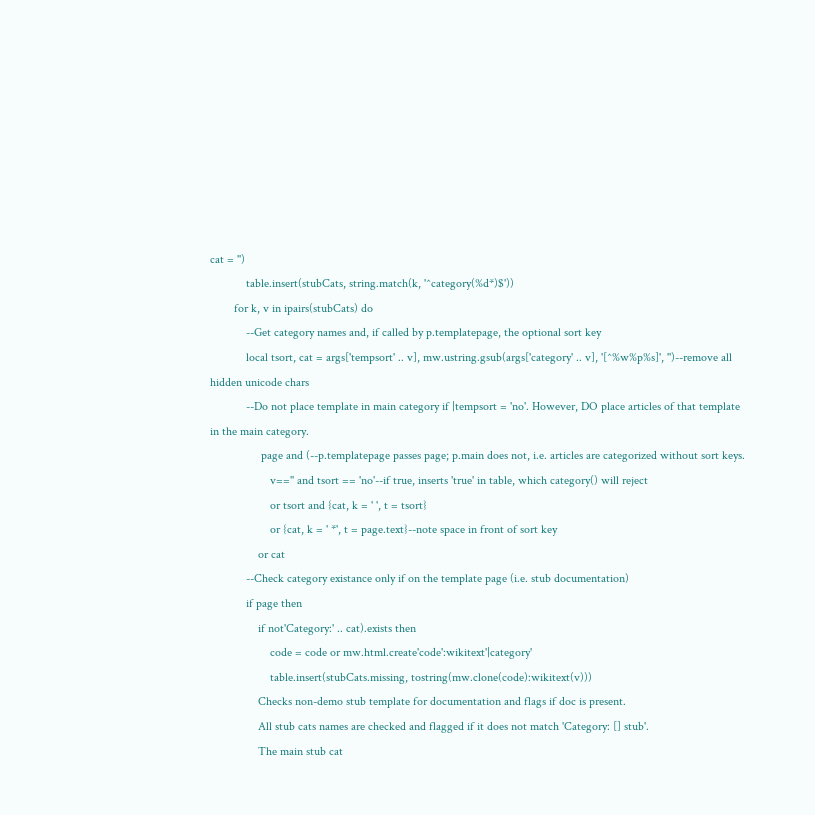cat = '')
            table.insert(stubCats, string.match(k, '^category(%d*)$'))
        for k, v in ipairs(stubCats) do
            --Get category names and, if called by p.templatepage, the optional sort key
            local tsort, cat = args['tempsort' .. v], mw.ustring.gsub(args['category' .. v], '[^%w%p%s]', '')--remove all hidden unicode chars
            --Do not place template in main category if |tempsort = 'no'. However, DO place articles of that template in the main category.
                 page and (--p.templatepage passes page; p.main does not, i.e. articles are categorized without sort keys.
                    v=='' and tsort == 'no'--if true, inserts 'true' in table, which category() will reject
                    or tsort and {cat, k = ' ', t = tsort}
                    or {cat, k = ' *', t = page.text}--note space in front of sort key
                or cat
            --Check category existance only if on the template page (i.e. stub documentation)
            if page then
                if not'Category:' .. cat).exists then
                    code = code or mw.html.create'code':wikitext'|category'
                    table.insert(stubCats.missing, tostring(mw.clone(code):wikitext(v)))
                Checks non-demo stub template for documentation and flags if doc is present.
                All stub cats names are checked and flagged if it does not match 'Category: [] stub'.
                The main stub cat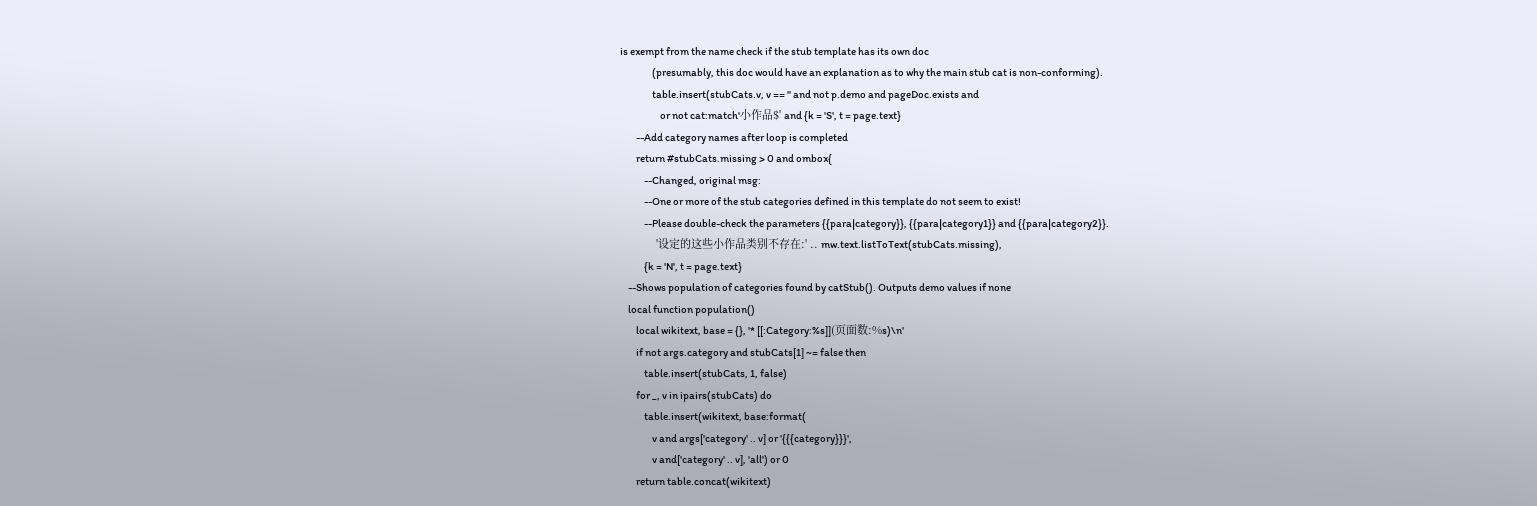is exempt from the name check if the stub template has its own doc
                (presumably, this doc would have an explanation as to why the main stub cat is non-conforming).
                table.insert(stubCats.v, v == '' and not p.demo and pageDoc.exists and
                    or not cat:match'小作品$' and {k = 'S', t = page.text}
        --Add category names after loop is completed
        return #stubCats.missing > 0 and ombox{
            --Changed, original msg:
            --One or more of the stub categories defined in this template do not seem to exist!
            --Please double-check the parameters {{para|category}}, {{para|category1}} and {{para|category2}}.
            '设定的这些小作品类别不存在:' .. mw.text.listToText(stubCats.missing),
            {k = 'N', t = page.text}
    --Shows population of categories found by catStub(). Outputs demo values if none
    local function population()
        local wikitext, base = {}, '* [[:Category:%s]](页面数:%s)\n'
        if not args.category and stubCats[1] ~= false then
            table.insert(stubCats, 1, false)
        for _, v in ipairs(stubCats) do
            table.insert(wikitext, base:format(
                v and args['category' .. v] or '{{{category}}}',
                v and['category' .. v], 'all') or 0
        return table.concat(wikitext)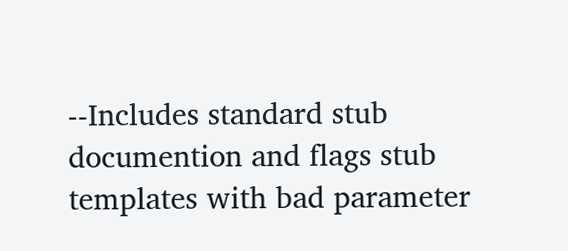--Includes standard stub documention and flags stub templates with bad parameter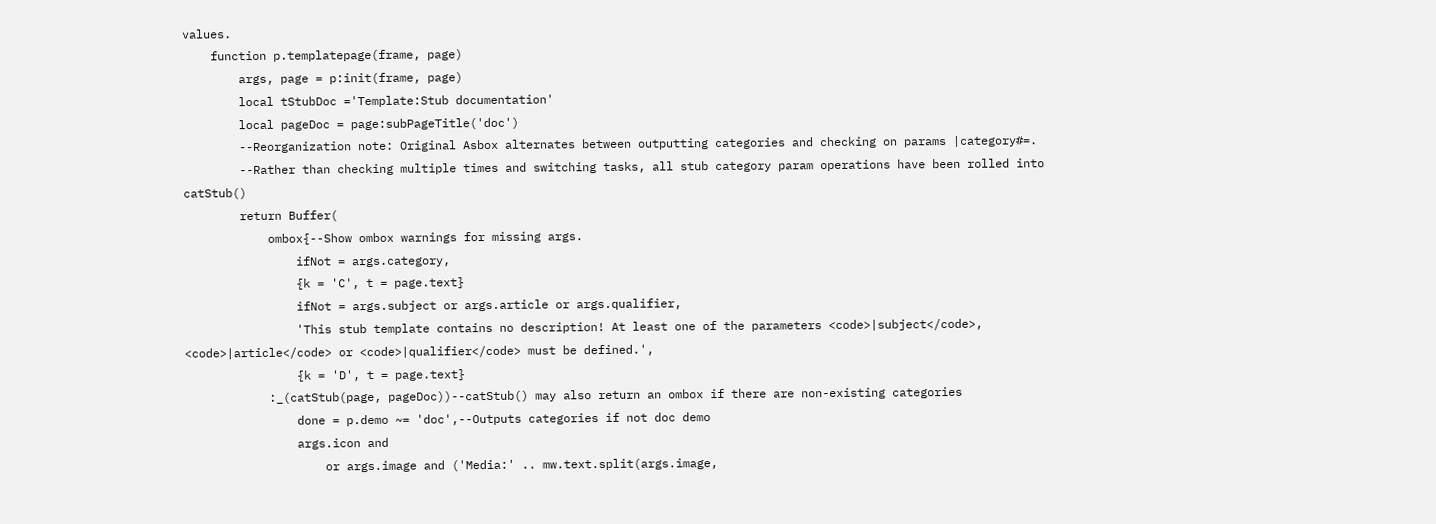values.
    function p.templatepage(frame, page)
        args, page = p:init(frame, page)
        local tStubDoc ='Template:Stub documentation'
        local pageDoc = page:subPageTitle('doc')
        --Reorganization note: Original Asbox alternates between outputting categories and checking on params |category#=.
        --Rather than checking multiple times and switching tasks, all stub category param operations have been rolled into catStub()
        return Buffer(
            ombox{--Show ombox warnings for missing args.
                ifNot = args.category,
                {k = 'C', t = page.text}
                ifNot = args.subject or args.article or args.qualifier,
                'This stub template contains no description! At least one of the parameters <code>|subject</code>, <code>|article</code> or <code>|qualifier</code> must be defined.',
                {k = 'D', t = page.text}
            :_(catStub(page, pageDoc))--catStub() may also return an ombox if there are non-existing categories
                done = p.demo ~= 'doc',--Outputs categories if not doc demo
                args.icon and
                    or args.image and ('Media:' .. mw.text.split(args.image,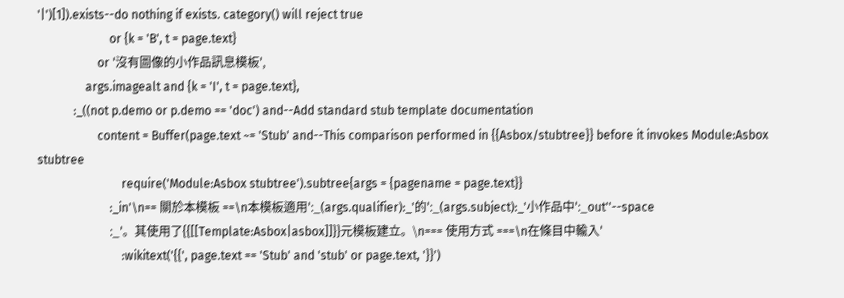'|')[1]).exists--do nothing if exists. category() will reject true
                        or {k = 'B', t = page.text}
                    or '沒有圖像的小作品訊息模板',
                args.imagealt and {k = 'I', t = page.text},
            :_((not p.demo or p.demo == 'doc') and--Add standard stub template documentation
                    content = Buffer(page.text ~= 'Stub' and--This comparison performed in {{Asbox/stubtree}} before it invokes Module:Asbox stubtree
                            require('Module:Asbox stubtree').subtree{args = {pagename = page.text}}
                        :_in'\n== 關於本模板 ==\n本模板適用':_(args.qualifier):_'的':_(args.subject):_'小作品中':_out''--space
                        :_'。其使用了{{[[Template:Asbox|asbox]]}}元模板建立。\n=== 使用方式 ===\n在條目中輸入'
                            :wikitext('{{', page.text == 'Stub' and 'stub' or page.text, '}}')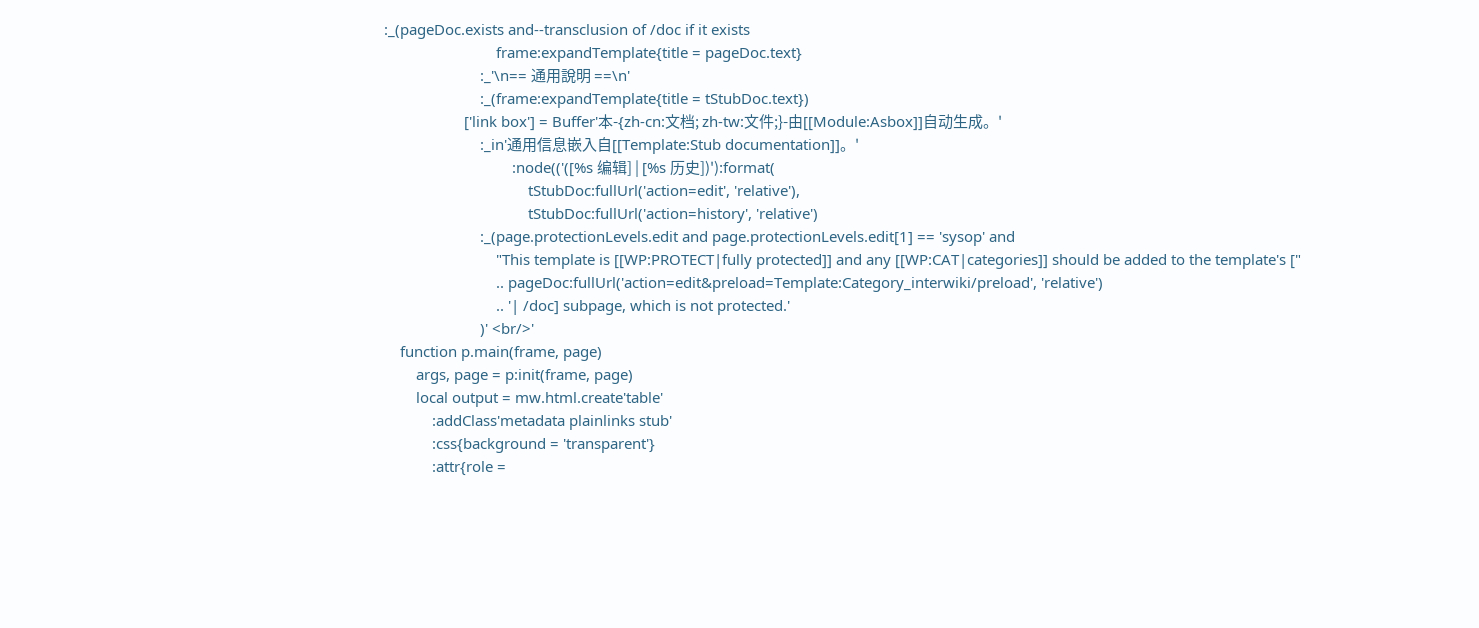:_(pageDoc.exists and--transclusion of /doc if it exists
                            frame:expandTemplate{title = pageDoc.text}
                        :_'\n== 通用說明 ==\n'
                        :_(frame:expandTemplate{title = tStubDoc.text})
                    ['link box'] = Buffer'本-{zh-cn:文档; zh-tw:文件;}-由[[Module:Asbox]]自动生成。'
                        :_in'通用信息嵌入自[[Template:Stub documentation]]。'
                                :node(('([%s 编辑] | [%s 历史])'):format(
                                    tStubDoc:fullUrl('action=edit', 'relative'),
                                    tStubDoc:fullUrl('action=history', 'relative')
                        :_(page.protectionLevels.edit and page.protectionLevels.edit[1] == 'sysop' and
                            "This template is [[WP:PROTECT|fully protected]] and any [[WP:CAT|categories]] should be added to the template's ["
                            .. pageDoc:fullUrl('action=edit&preload=Template:Category_interwiki/preload', 'relative')
                            .. '| /doc] subpage, which is not protected.'
                        )' <br/>'
    function p.main(frame, page)
        args, page = p:init(frame, page)
        local output = mw.html.create'table'
            :addClass'metadata plainlinks stub'
            :css{background = 'transparent'}
            :attr{role =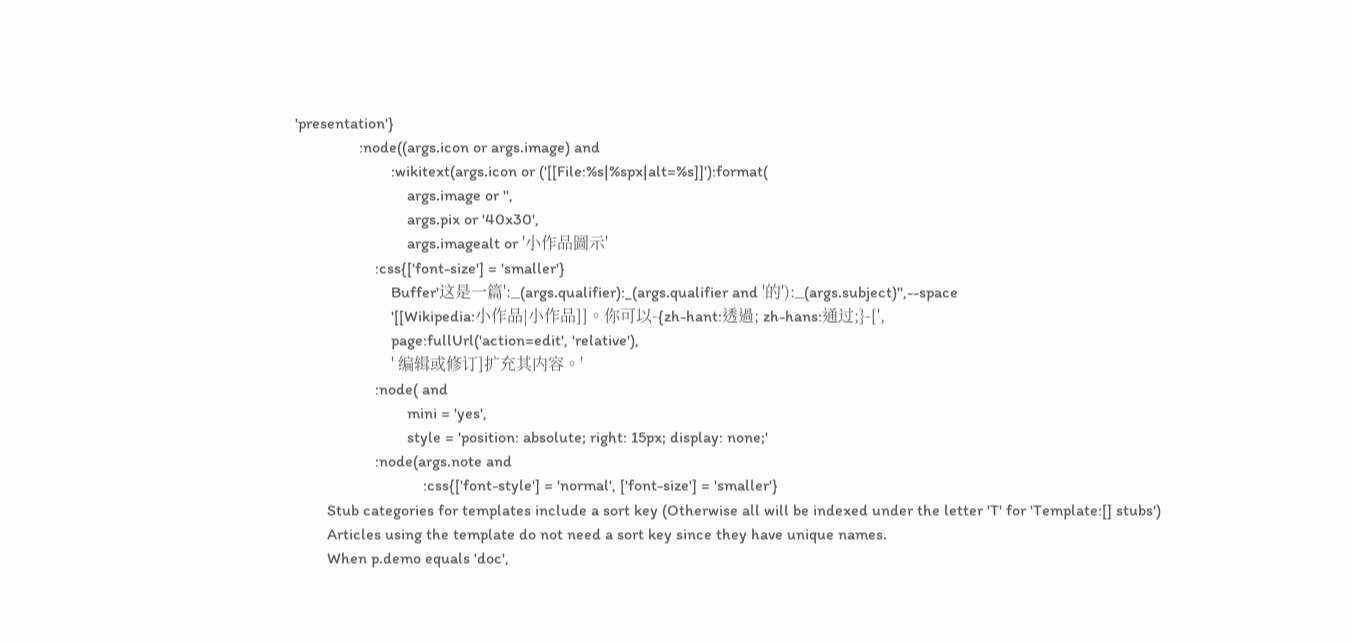'presentation'}
                :node((args.icon or args.image) and
                        :wikitext(args.icon or ('[[File:%s|%spx|alt=%s]]'):format(
                            args.image or '',
                            args.pix or '40x30',
                            args.imagealt or '小作品圖示'
                    :css{['font-size'] = 'smaller'}
                        Buffer'这是一篇':_(args.qualifier):_(args.qualifier and '的'):_(args.subject)'',--space
                        '[[Wikipedia:小作品|小作品]]。你可以-{zh-hant:透過; zh-hans:通过;}-[',
                        page:fullUrl('action=edit', 'relative'),
                        ' 编辑或修订]扩充其内容。'
                    :node( and
                            mini = 'yes',
                            style = 'position: absolute; right: 15px; display: none;'
                    :node(args.note and
                                :css{['font-style'] = 'normal', ['font-size'] = 'smaller'}
        Stub categories for templates include a sort key (Otherwise all will be indexed under the letter 'T' for 'Template:[] stubs')
        Articles using the template do not need a sort key since they have unique names.
        When p.demo equals 'doc',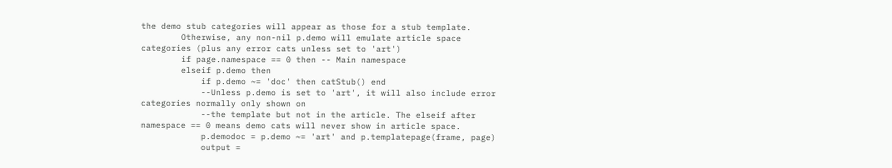the demo stub categories will appear as those for a stub template.
        Otherwise, any non-nil p.demo will emulate article space categories (plus any error cats unless set to 'art')
        if page.namespace == 0 then -- Main namespace
        elseif p.demo then
            if p.demo ~= 'doc' then catStub() end
            --Unless p.demo is set to 'art', it will also include error categories normally only shown on
            --the template but not in the article. The elseif after namespace == 0 means demo cats will never show in article space.
            p.demodoc = p.demo ~= 'art' and p.templatepage(frame, page)
            output =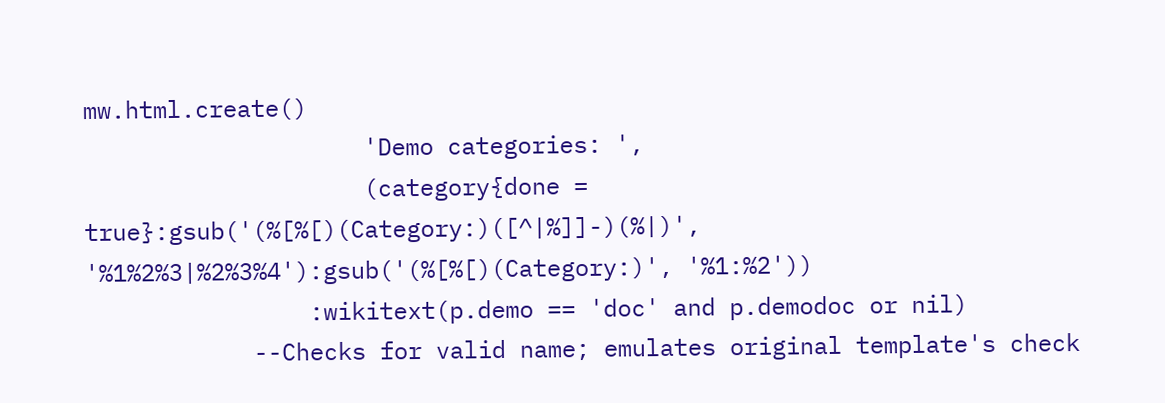mw.html.create()
                    'Demo categories: ',
                    (category{done = true}:gsub('(%[%[)(Category:)([^|%]]-)(%|)', '%1%2%3|%2%3%4'):gsub('(%[%[)(Category:)', '%1:%2'))
                :wikitext(p.demo == 'doc' and p.demodoc or nil)
            --Checks for valid name; emulates original template's check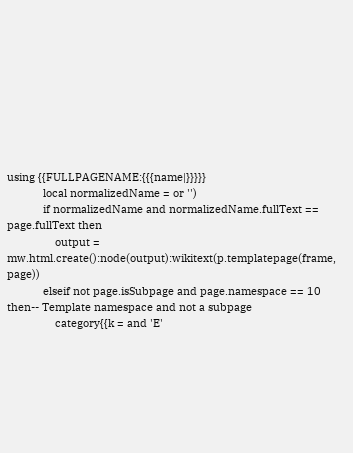using {{FULLPAGENAME:{{{name|}}}}}
            local normalizedName = or '')
            if normalizedName and normalizedName.fullText == page.fullText then
                output = mw.html.create():node(output):wikitext(p.templatepage(frame, page))
            elseif not page.isSubpage and page.namespace == 10 then-- Template namespace and not a subpage
                category{{k = and 'E'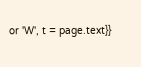or 'W', t = page.text}}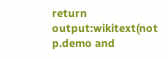return output:wikitext(not p.demo and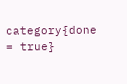category{done = true}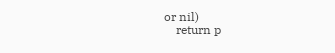or nil)
    return p